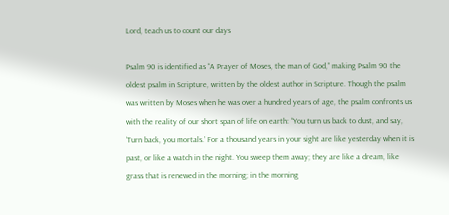Lord, teach us to count our days

Psalm 90 is identified as “A Prayer of Moses, the man of God,” making Psalm 90 the oldest psalm in Scripture, written by the oldest author in Scripture. Though the psalm was written by Moses when he was over a hundred years of age, the psalm confronts us with the reality of our short span of life on earth: “You turn us back to dust, and say, ‘Turn back, you mortals.’ For a thousand years in your sight are like yesterday when it is past, or like a watch in the night. You sweep them away; they are like a dream, like grass that is renewed in the morning; in the morning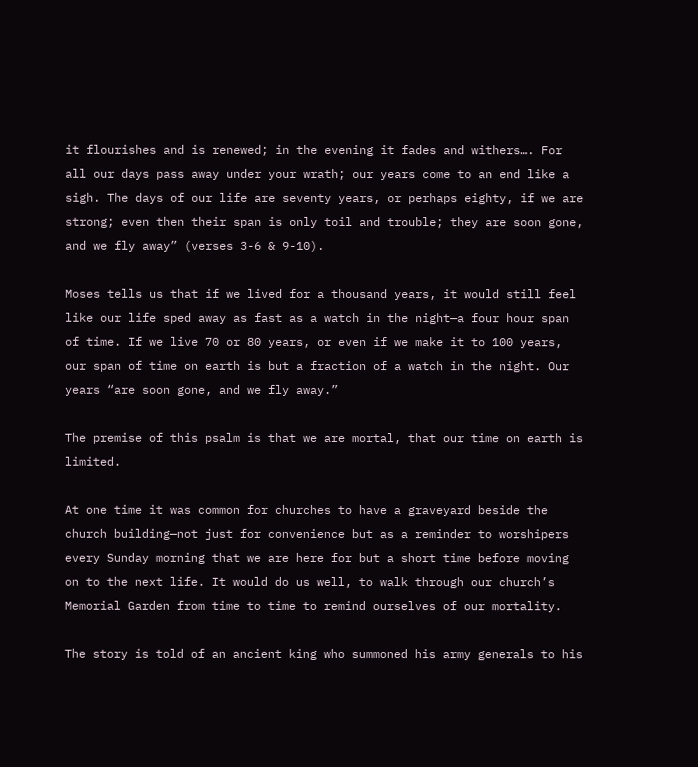it flourishes and is renewed; in the evening it fades and withers…. For all our days pass away under your wrath; our years come to an end like a sigh. The days of our life are seventy years, or perhaps eighty, if we are strong; even then their span is only toil and trouble; they are soon gone, and we fly away” (verses 3-6 & 9-10).

Moses tells us that if we lived for a thousand years, it would still feel like our life sped away as fast as a watch in the night—a four hour span of time. If we live 70 or 80 years, or even if we make it to 100 years, our span of time on earth is but a fraction of a watch in the night. Our years “are soon gone, and we fly away.”

The premise of this psalm is that we are mortal, that our time on earth is limited.

At one time it was common for churches to have a graveyard beside the church building—not just for convenience but as a reminder to worshipers every Sunday morning that we are here for but a short time before moving on to the next life. It would do us well, to walk through our church’s Memorial Garden from time to time to remind ourselves of our mortality.

The story is told of an ancient king who summoned his army generals to his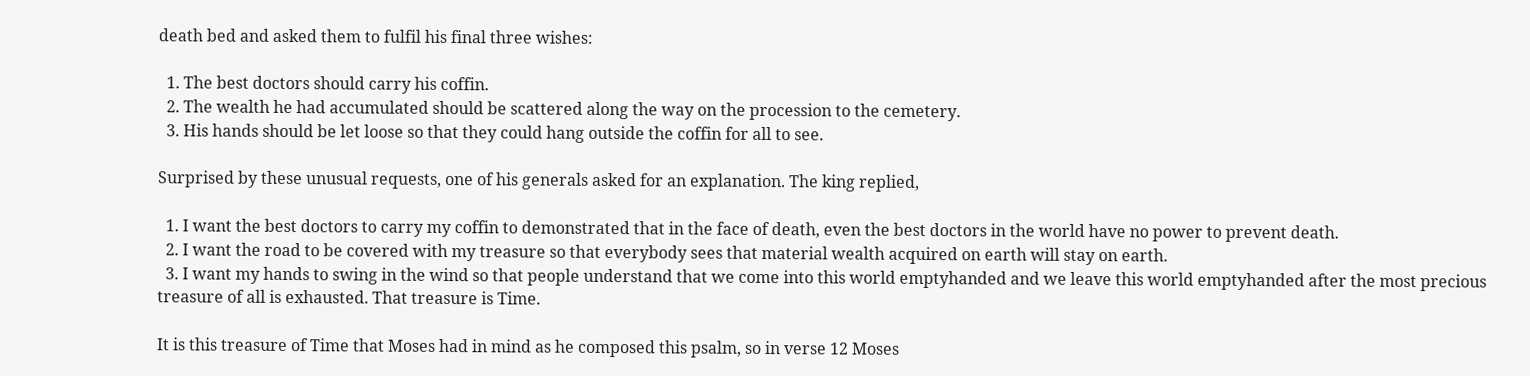death bed and asked them to fulfil his final three wishes:

  1. The best doctors should carry his coffin.
  2. The wealth he had accumulated should be scattered along the way on the procession to the cemetery.
  3. His hands should be let loose so that they could hang outside the coffin for all to see.

Surprised by these unusual requests, one of his generals asked for an explanation. The king replied,

  1. I want the best doctors to carry my coffin to demonstrated that in the face of death, even the best doctors in the world have no power to prevent death.
  2. I want the road to be covered with my treasure so that everybody sees that material wealth acquired on earth will stay on earth.
  3. I want my hands to swing in the wind so that people understand that we come into this world emptyhanded and we leave this world emptyhanded after the most precious treasure of all is exhausted. That treasure is Time.

It is this treasure of Time that Moses had in mind as he composed this psalm, so in verse 12 Moses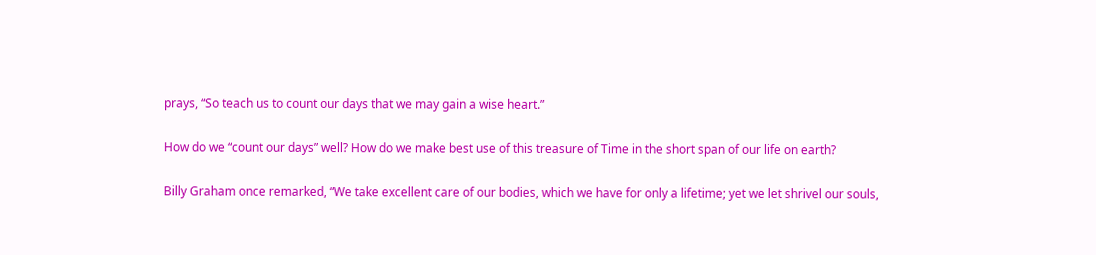prays, “So teach us to count our days that we may gain a wise heart.”

How do we “count our days” well? How do we make best use of this treasure of Time in the short span of our life on earth?

Billy Graham once remarked, “We take excellent care of our bodies, which we have for only a lifetime; yet we let shrivel our souls,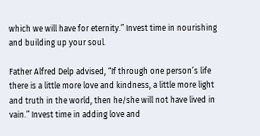which we will have for eternity.” Invest time in nourishing and building up your soul.

Father Alfred Delp advised, “If through one person’s life there is a little more love and kindness, a little more light and truth in the world, then he/she will not have lived in vain.” Invest time in adding love and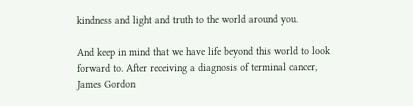kindness and light and truth to the world around you.

And keep in mind that we have life beyond this world to look forward to. After receiving a diagnosis of terminal cancer, James Gordon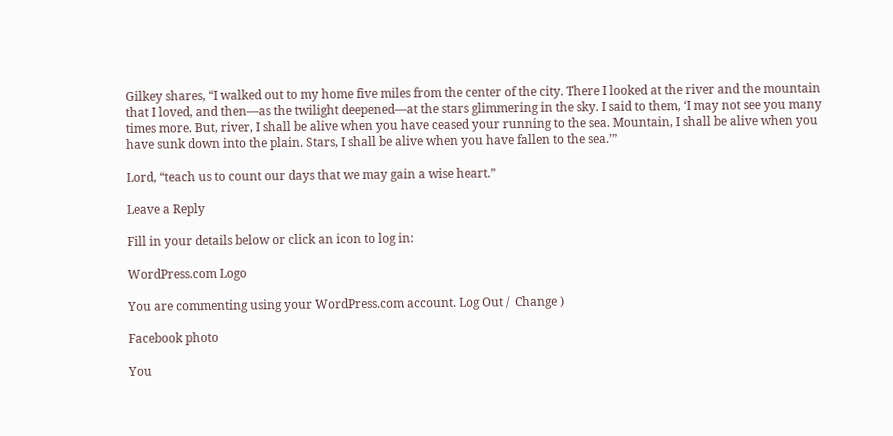Gilkey shares, “I walked out to my home five miles from the center of the city. There I looked at the river and the mountain that I loved, and then—as the twilight deepened—at the stars glimmering in the sky. I said to them, ‘I may not see you many times more. But, river, I shall be alive when you have ceased your running to the sea. Mountain, I shall be alive when you have sunk down into the plain. Stars, I shall be alive when you have fallen to the sea.’”

Lord, “teach us to count our days that we may gain a wise heart.”

Leave a Reply

Fill in your details below or click an icon to log in:

WordPress.com Logo

You are commenting using your WordPress.com account. Log Out /  Change )

Facebook photo

You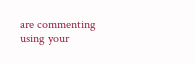are commenting using your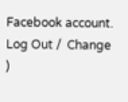Facebook account. Log Out /  Change )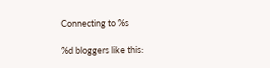Connecting to %s

%d bloggers like this: